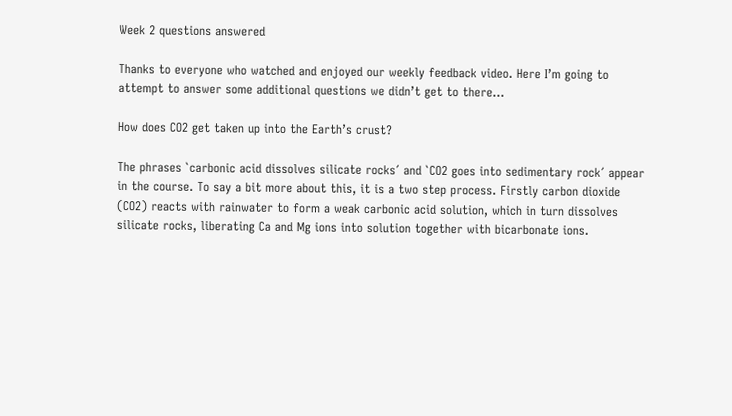Week 2 questions answered

Thanks to everyone who watched and enjoyed our weekly feedback video. Here I’m going to attempt to answer some additional questions we didn’t get to there…

How does CO2 get taken up into the Earth’s crust?

The phrases `carbonic acid dissolves silicate rocks´ and `CO2 goes into sedimentary rock´ appear in the course. To say a bit more about this, it is a two step process. Firstly carbon dioxide (CO2) reacts with rainwater to form a weak carbonic acid solution, which in turn dissolves silicate rocks, liberating Ca and Mg ions into solution together with bicarbonate ions.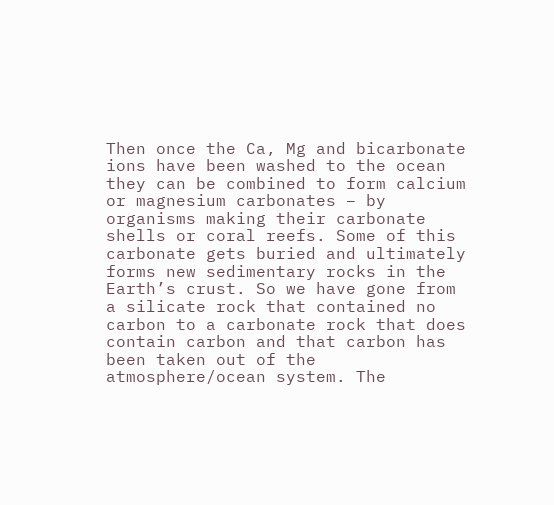Then once the Ca, Mg and bicarbonate ions have been washed to the ocean they can be combined to form calcium or magnesium carbonates – by organisms making their carbonate shells or coral reefs. Some of this carbonate gets buried and ultimately forms new sedimentary rocks in the Earth’s crust. So we have gone from a silicate rock that contained no carbon to a carbonate rock that does contain carbon and that carbon has been taken out of the atmosphere/ocean system. The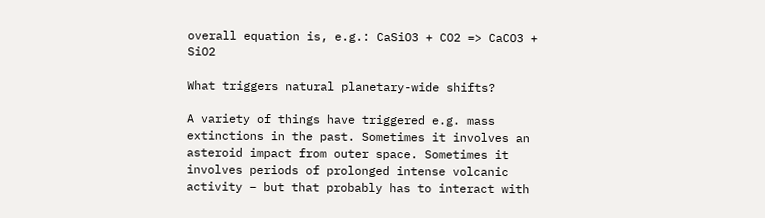overall equation is, e.g.: CaSiO3 + CO2 => CaCO3 + SiO2

What triggers natural planetary-wide shifts?

A variety of things have triggered e.g. mass extinctions in the past. Sometimes it involves an asteroid impact from outer space. Sometimes it involves periods of prolonged intense volcanic activity – but that probably has to interact with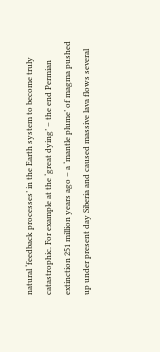natural ‘feedback processes’ in the Earth system to become truly catastrophic. For example at the ‘great dying’ – the end Permian extinction 251 million years ago – a ‘mantle plume’ of magma pushed up under present day Siberia and caused massive lava flows several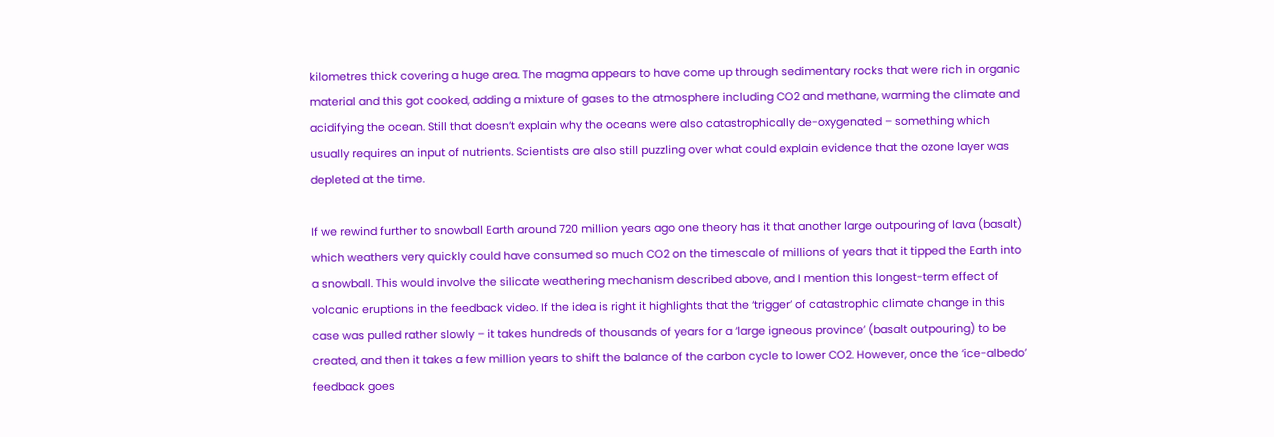kilometres thick covering a huge area. The magma appears to have come up through sedimentary rocks that were rich in organic material and this got cooked, adding a mixture of gases to the atmosphere including CO2 and methane, warming the climate and acidifying the ocean. Still that doesn’t explain why the oceans were also catastrophically de-oxygenated – something which usually requires an input of nutrients. Scientists are also still puzzling over what could explain evidence that the ozone layer was depleted at the time.

If we rewind further to snowball Earth around 720 million years ago one theory has it that another large outpouring of lava (basalt) which weathers very quickly could have consumed so much CO2 on the timescale of millions of years that it tipped the Earth into a snowball. This would involve the silicate weathering mechanism described above, and I mention this longest-term effect of volcanic eruptions in the feedback video. If the idea is right it highlights that the ‘trigger’ of catastrophic climate change in this case was pulled rather slowly – it takes hundreds of thousands of years for a ‘large igneous province’ (basalt outpouring) to be created, and then it takes a few million years to shift the balance of the carbon cycle to lower CO2. However, once the ‘ice-albedo’ feedback goes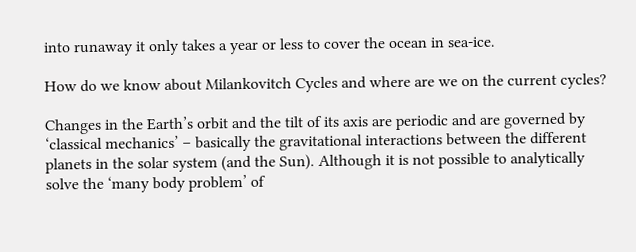into runaway it only takes a year or less to cover the ocean in sea-ice.

How do we know about Milankovitch Cycles and where are we on the current cycles?

Changes in the Earth’s orbit and the tilt of its axis are periodic and are governed by ‘classical mechanics’ – basically the gravitational interactions between the different planets in the solar system (and the Sun). Although it is not possible to analytically solve the ‘many body problem’ of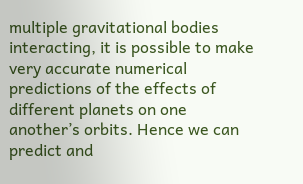multiple gravitational bodies interacting, it is possible to make very accurate numerical predictions of the effects of different planets on one another’s orbits. Hence we can predict and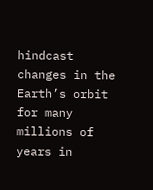hindcast changes in the Earth’s orbit for many millions of years in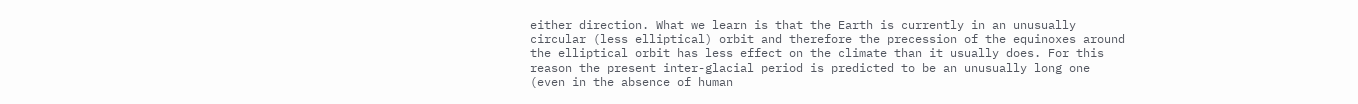either direction. What we learn is that the Earth is currently in an unusually circular (less elliptical) orbit and therefore the precession of the equinoxes around the elliptical orbit has less effect on the climate than it usually does. For this reason the present inter-glacial period is predicted to be an unusually long one (even in the absence of human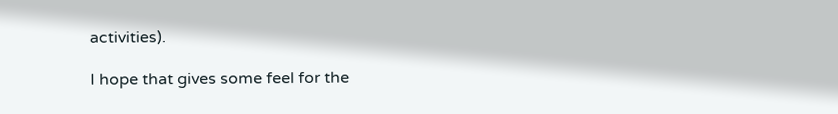activities).

I hope that gives some feel for the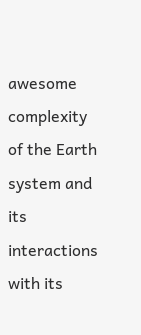awesome complexity of the Earth system and its interactions with its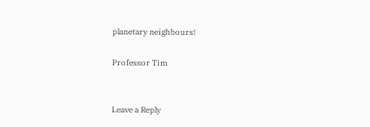planetary neighbours!

Professor Tim


Leave a Reply